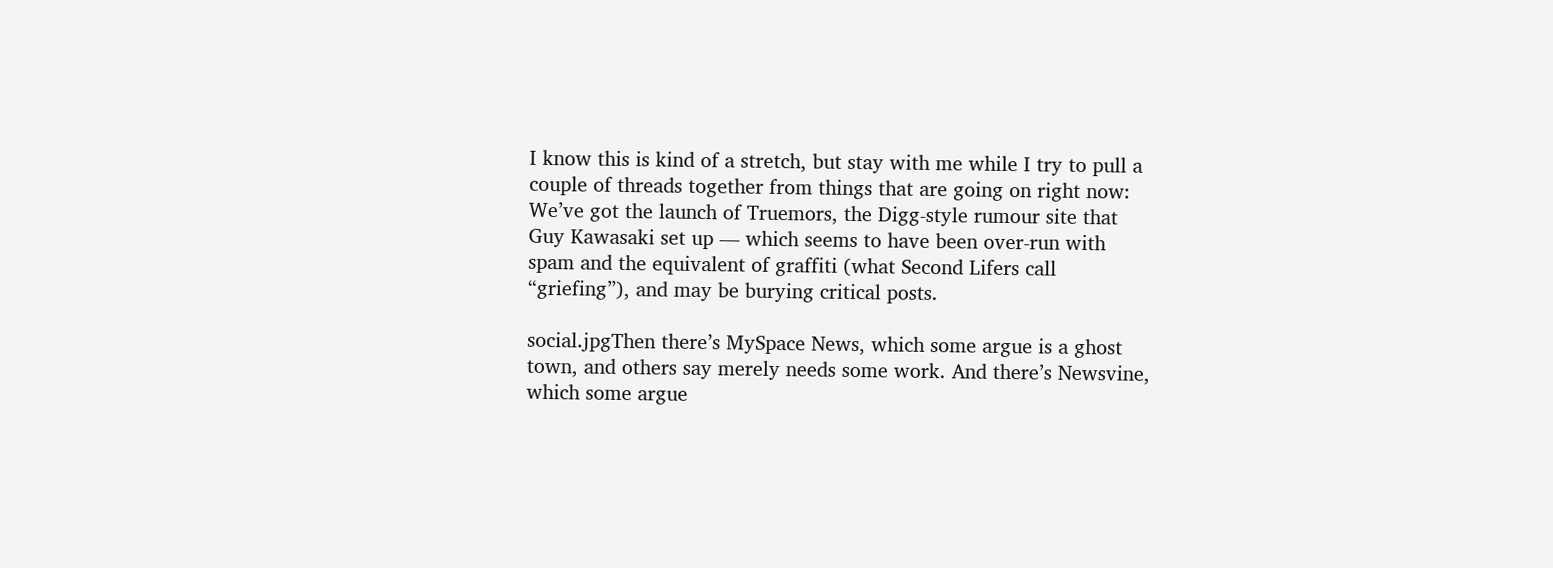I know this is kind of a stretch, but stay with me while I try to pull a couple of threads together from things that are going on right now: We’ve got the launch of Truemors, the Digg-style rumour site that Guy Kawasaki set up — which seems to have been over-run with spam and the equivalent of graffiti (what Second Lifers call “griefing”), and may be burying critical posts.

social.jpgThen there’s MySpace News, which some argue is a ghost town, and others say merely needs some work. And there’s Newsvine, which some argue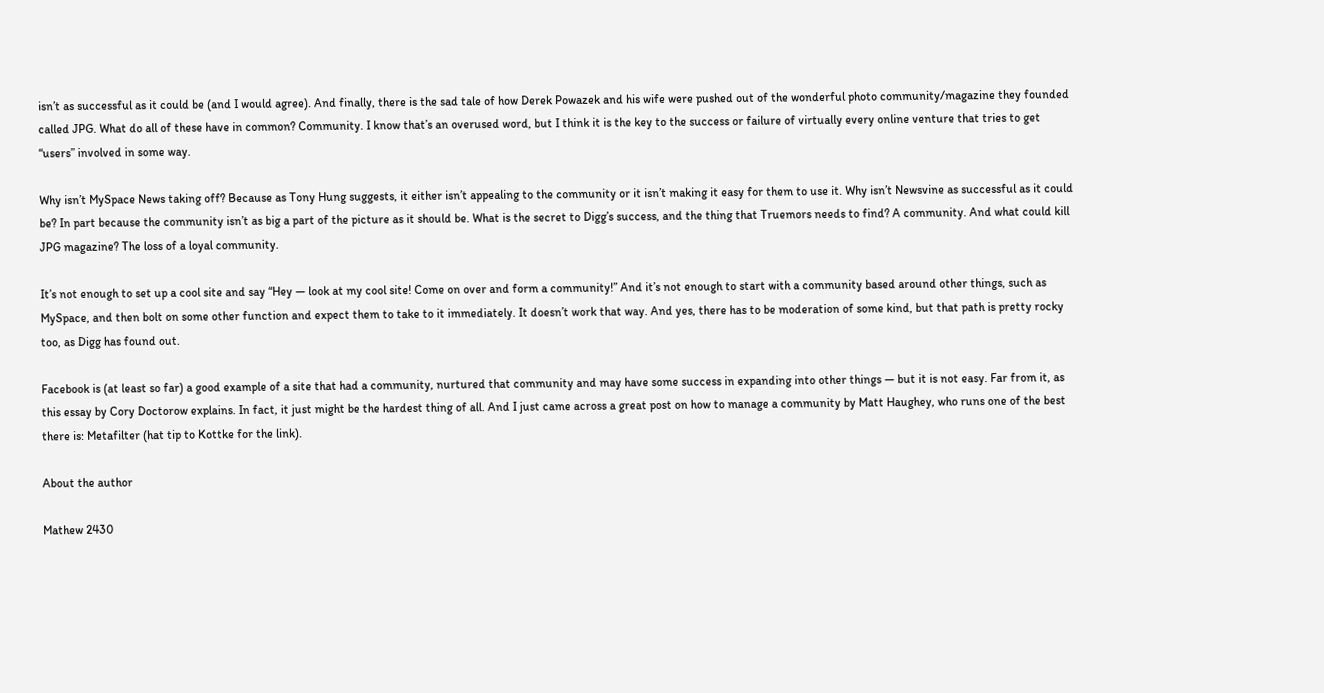isn’t as successful as it could be (and I would agree). And finally, there is the sad tale of how Derek Powazek and his wife were pushed out of the wonderful photo community/magazine they founded called JPG. What do all of these have in common? Community. I know that’s an overused word, but I think it is the key to the success or failure of virtually every online venture that tries to get “users” involved in some way.

Why isn’t MySpace News taking off? Because as Tony Hung suggests, it either isn’t appealing to the community or it isn’t making it easy for them to use it. Why isn’t Newsvine as successful as it could be? In part because the community isn’t as big a part of the picture as it should be. What is the secret to Digg’s success, and the thing that Truemors needs to find? A community. And what could kill JPG magazine? The loss of a loyal community.

It’s not enough to set up a cool site and say “Hey — look at my cool site! Come on over and form a community!” And it’s not enough to start with a community based around other things, such as MySpace, and then bolt on some other function and expect them to take to it immediately. It doesn’t work that way. And yes, there has to be moderation of some kind, but that path is pretty rocky too, as Digg has found out.

Facebook is (at least so far) a good example of a site that had a community, nurtured that community and may have some success in expanding into other things — but it is not easy. Far from it, as this essay by Cory Doctorow explains. In fact, it just might be the hardest thing of all. And I just came across a great post on how to manage a community by Matt Haughey, who runs one of the best there is: Metafilter (hat tip to Kottke for the link).

About the author

Mathew 2430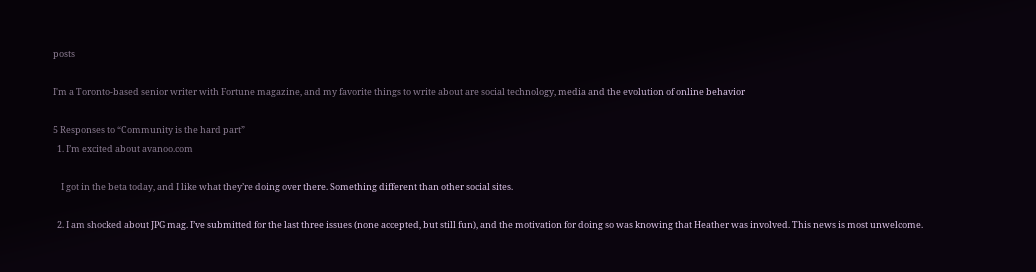posts

I'm a Toronto-based senior writer with Fortune magazine, and my favorite things to write about are social technology, media and the evolution of online behavior

5 Responses to “Community is the hard part”
  1. I’m excited about avanoo.com

    I got in the beta today, and I like what they’re doing over there. Something different than other social sites.

  2. I am shocked about JPG mag. I’ve submitted for the last three issues (none accepted, but still fun), and the motivation for doing so was knowing that Heather was involved. This news is most unwelcome.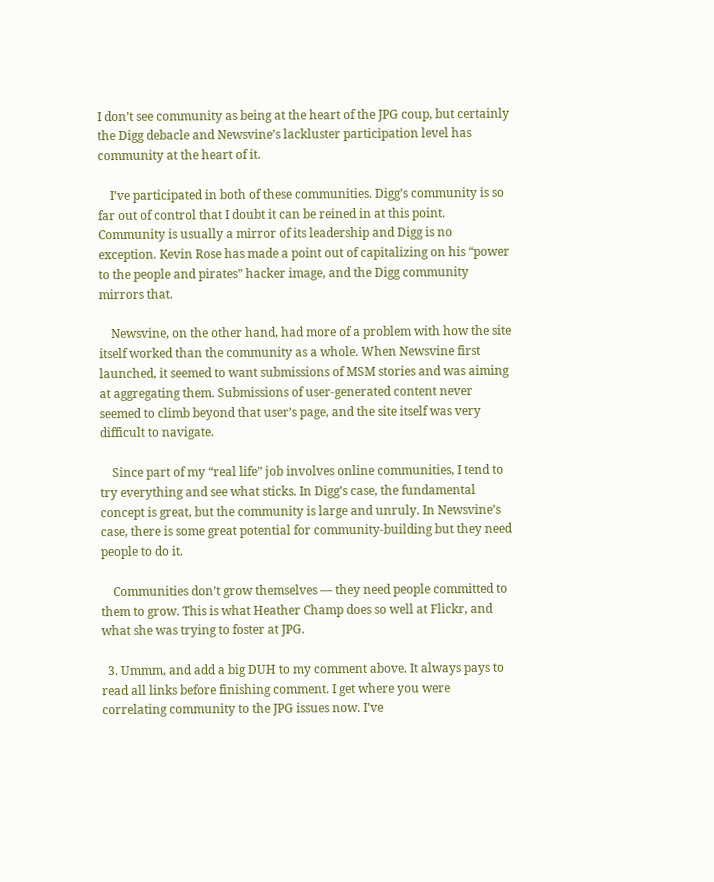I don’t see community as being at the heart of the JPG coup, but certainly the Digg debacle and Newsvine’s lackluster participation level has community at the heart of it.

    I’ve participated in both of these communities. Digg’s community is so far out of control that I doubt it can be reined in at this point. Community is usually a mirror of its leadership and Digg is no exception. Kevin Rose has made a point out of capitalizing on his “power to the people and pirates” hacker image, and the Digg community mirrors that.

    Newsvine, on the other hand, had more of a problem with how the site itself worked than the community as a whole. When Newsvine first launched, it seemed to want submissions of MSM stories and was aiming at aggregating them. Submissions of user-generated content never seemed to climb beyond that user’s page, and the site itself was very difficult to navigate.

    Since part of my “real life” job involves online communities, I tend to try everything and see what sticks. In Digg’s case, the fundamental concept is great, but the community is large and unruly. In Newsvine’s case, there is some great potential for community-building but they need people to do it.

    Communities don’t grow themselves — they need people committed to them to grow. This is what Heather Champ does so well at Flickr, and what she was trying to foster at JPG.

  3. Ummm, and add a big DUH to my comment above. It always pays to read all links before finishing comment. I get where you were correlating community to the JPG issues now. I’ve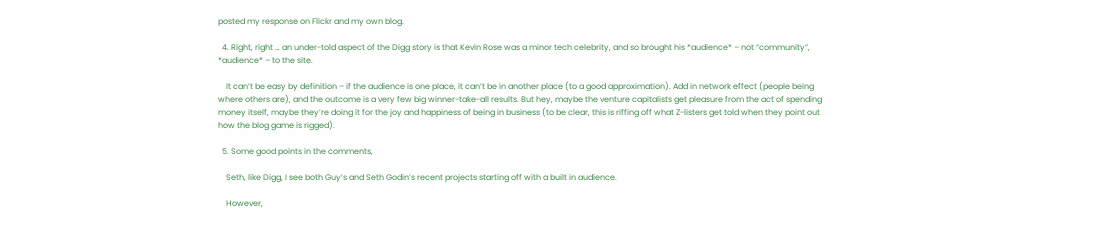posted my response on Flickr and my own blog.

  4. Right, right … an under-told aspect of the Digg story is that Kevin Rose was a minor tech celebrity, and so brought his *audience* – not “community”, *audience* – to the site.

    It can’t be easy by definition – if the audience is one place, it can’t be in another place (to a good approximation). Add in network effect (people being where others are), and the outcome is a very few big winner-take-all results. But hey, maybe the venture capitalists get pleasure from the act of spending money itself, maybe they’re doing it for the joy and happiness of being in business (to be clear, this is riffing off what Z-listers get told when they point out how the blog game is rigged).

  5. Some good points in the comments,

    Seth, like Digg, I see both Guy’s and Seth Godin’s recent projects starting off with a built in audience.

    However,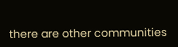there are other communities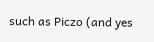such as Piczo (and yes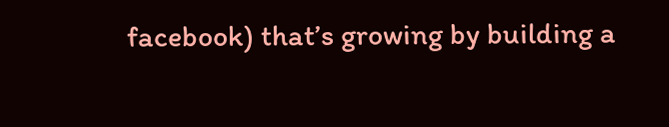facebook) that’s growing by building a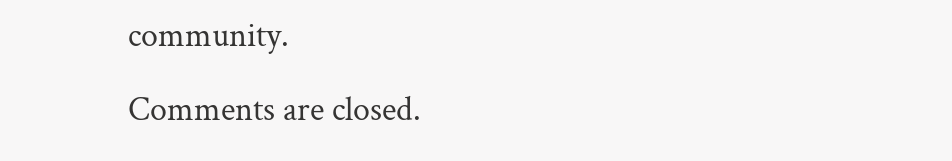community.

Comments are closed.